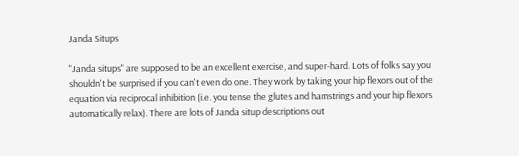Janda Situps

"Janda situps" are supposed to be an excellent exercise, and super-hard. Lots of folks say you shouldn't be surprised if you can't even do one. They work by taking your hip flexors out of the equation via reciprocal inhibition (i.e. you tense the glutes and hamstrings and your hip flexors automatically relax). There are lots of Janda situp descriptions out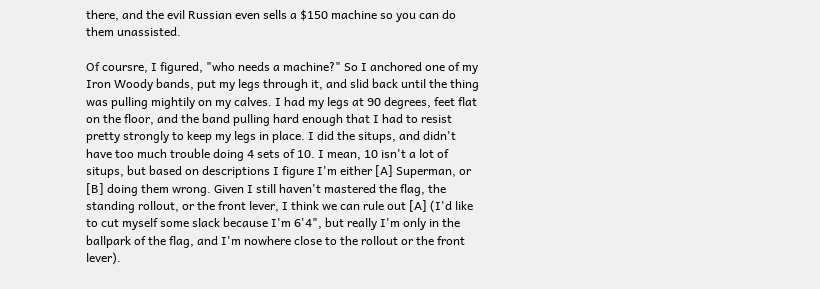there, and the evil Russian even sells a $150 machine so you can do them unassisted.

Of coursre, I figured, "who needs a machine?" So I anchored one of my Iron Woody bands, put my legs through it, and slid back until the thing was pulling mightily on my calves. I had my legs at 90 degrees, feet flat on the floor, and the band pulling hard enough that I had to resist pretty strongly to keep my legs in place. I did the situps, and didn't have too much trouble doing 4 sets of 10. I mean, 10 isn't a lot of situps, but based on descriptions I figure I'm either [A] Superman, or [B] doing them wrong. Given I still haven't mastered the flag, the standing rollout, or the front lever, I think we can rule out [A] (I'd like to cut myself some slack because I'm 6'4", but really I'm only in the ballpark of the flag, and I'm nowhere close to the rollout or the front lever).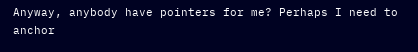Anyway, anybody have pointers for me? Perhaps I need to anchor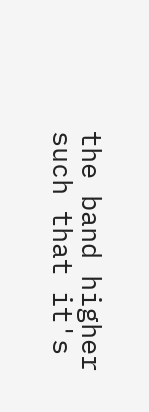the band higher such that it's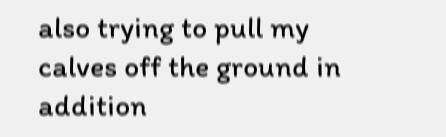also trying to pull my calves off the ground in addition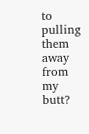to pulling them away from my butt?